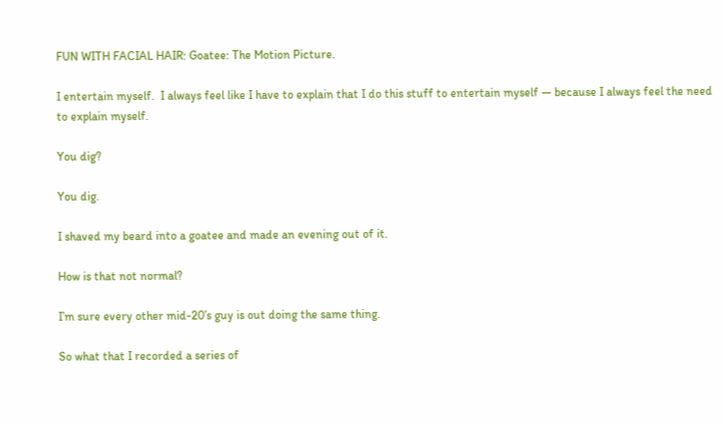FUN WITH FACIAL HAIR: Goatee: The Motion Picture.

I entertain myself.  I always feel like I have to explain that I do this stuff to entertain myself — because I always feel the need to explain myself.

You dig?

You dig.

I shaved my beard into a goatee and made an evening out of it.

How is that not normal?

I’m sure every other mid-20’s guy is out doing the same thing.

So what that I recorded a series of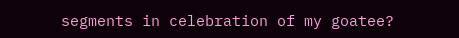segments in celebration of my goatee?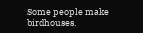Some people make birdhouses.